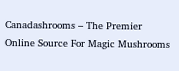Canadashrooms – The Premier Online Source For Magic Mushrooms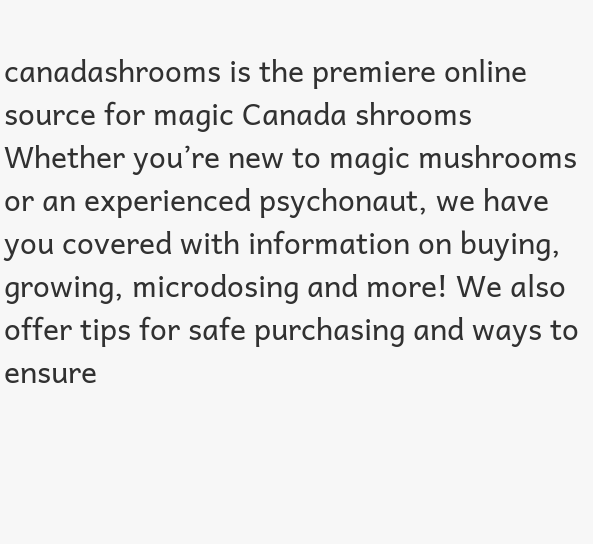canadashrooms is the premiere online source for magic Canada shrooms Whether you’re new to magic mushrooms or an experienced psychonaut, we have you covered with information on buying, growing, microdosing and more! We also offer tips for safe purchasing and ways to ensure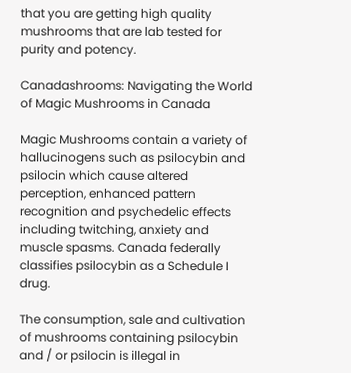that you are getting high quality mushrooms that are lab tested for purity and potency.

Canadashrooms: Navigating the World of Magic Mushrooms in Canada

Magic Mushrooms contain a variety of hallucinogens such as psilocybin and psilocin which cause altered perception, enhanced pattern recognition and psychedelic effects including twitching, anxiety and muscle spasms. Canada federally classifies psilocybin as a Schedule I drug.

The consumption, sale and cultivation of mushrooms containing psilocybin and / or psilocin is illegal in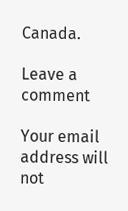Canada.

Leave a comment

Your email address will not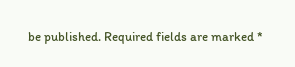be published. Required fields are marked *